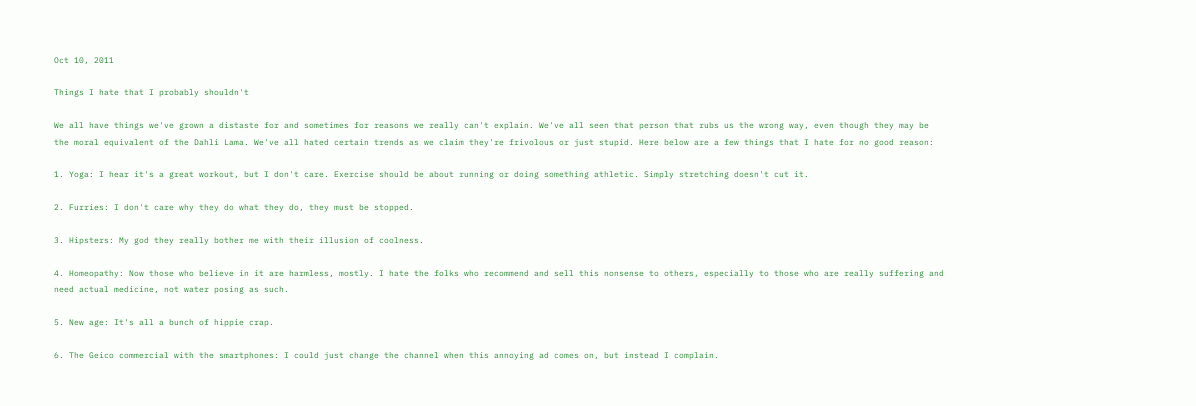Oct 10, 2011

Things I hate that I probably shouldn't

We all have things we've grown a distaste for and sometimes for reasons we really can't explain. We've all seen that person that rubs us the wrong way, even though they may be the moral equivalent of the Dahli Lama. We've all hated certain trends as we claim they're frivolous or just stupid. Here below are a few things that I hate for no good reason:

1. Yoga: I hear it's a great workout, but I don't care. Exercise should be about running or doing something athletic. Simply stretching doesn't cut it.

2. Furries: I don't care why they do what they do, they must be stopped.

3. Hipsters: My god they really bother me with their illusion of coolness.

4. Homeopathy: Now those who believe in it are harmless, mostly. I hate the folks who recommend and sell this nonsense to others, especially to those who are really suffering and need actual medicine, not water posing as such.

5. New age: It's all a bunch of hippie crap.

6. The Geico commercial with the smartphones: I could just change the channel when this annoying ad comes on, but instead I complain.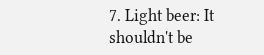7. Light beer: It shouldn't be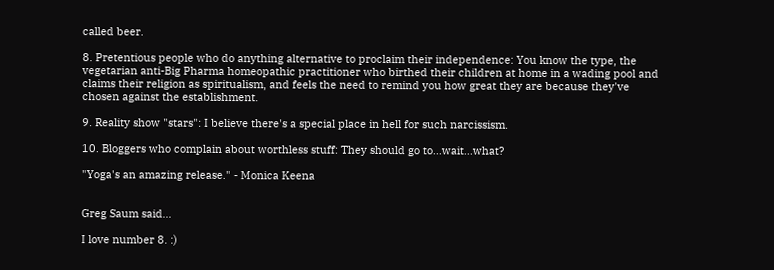called beer.

8. Pretentious people who do anything alternative to proclaim their independence: You know the type, the vegetarian anti-Big Pharma homeopathic practitioner who birthed their children at home in a wading pool and claims their religion as spiritualism, and feels the need to remind you how great they are because they've chosen against the establishment.

9. Reality show "stars": I believe there's a special place in hell for such narcissism.

10. Bloggers who complain about worthless stuff: They should go to...wait...what?

"Yoga's an amazing release." - Monica Keena


Greg Saum said...

I love number 8. :)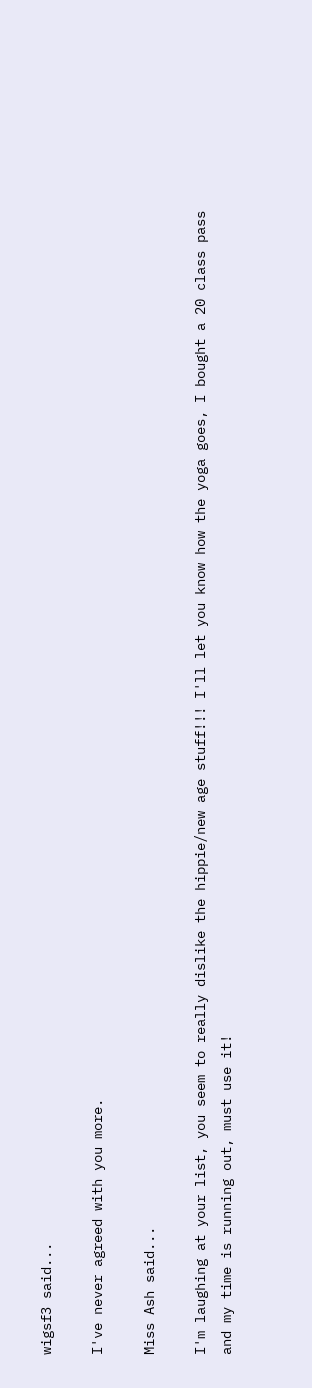wigsf3 said...

I've never agreed with you more.

Miss Ash said...

I'm laughing at your list, you seem to really dislike the hippie/new age stuff!!! I'll let you know how the yoga goes, I bought a 20 class pass and my time is running out, must use it!